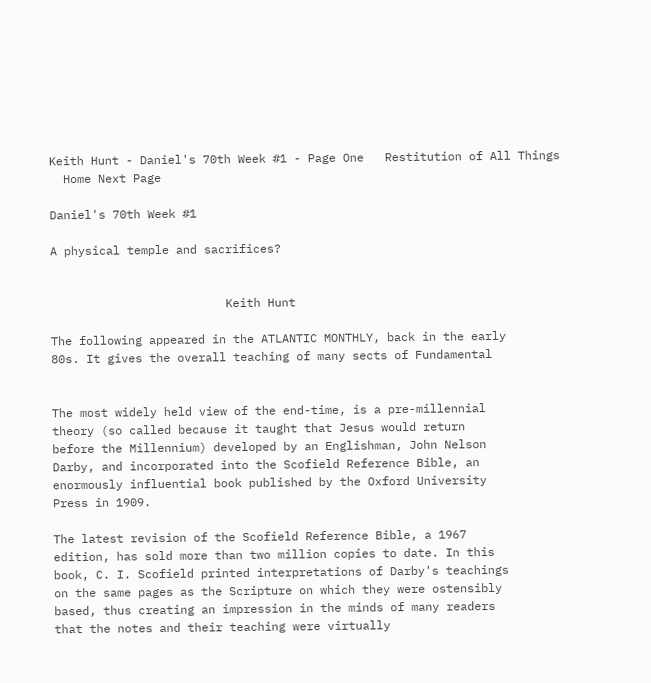Keith Hunt - Daniel's 70th Week #1 - Page One   Restitution of All Things
  Home Next Page

Daniel's 70th Week #1

A physical temple and sacrifices?


                         Keith Hunt

The following appeared in the ATLANTIC MONTHLY, back in the early
80s. It gives the overall teaching of many sects of Fundamental


The most widely held view of the end-time, is a pre-millennial
theory (so called because it taught that Jesus would return
before the Millennium) developed by an Englishman, John Nelson
Darby, and incorporated into the Scofield Reference Bible, an
enormously influential book published by the Oxford University
Press in 1909.

The latest revision of the Scofield Reference Bible, a 1967
edition, has sold more than two million copies to date. In this
book, C. I. Scofield printed interpretations of Darby's teachings
on the same pages as the Scripture on which they were ostensibly
based, thus creating an impression in the minds of many readers
that the notes and their teaching were virtually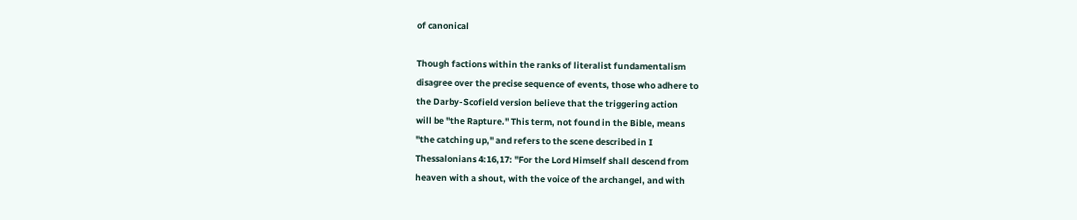of canonical

Though factions within the ranks of literalist fundamentalism
disagree over the precise sequence of events, those who adhere to
the Darby-Scofield version believe that the triggering action
will be "the Rapture." This term, not found in the Bible, means
"the catching up," and refers to the scene described in I
Thessalonians 4:16,17: "For the Lord Himself shall descend from
heaven with a shout, with the voice of the archangel, and with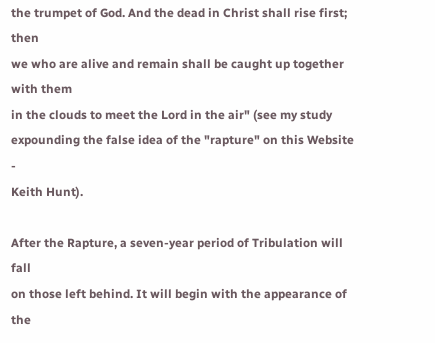the trumpet of God. And the dead in Christ shall rise first; then
we who are alive and remain shall be caught up together with them
in the clouds to meet the Lord in the air" (see my study
expounding the false idea of the "rapture" on this Website -
Keith Hunt).

After the Rapture, a seven-year period of Tribulation will fall
on those left behind. It will begin with the appearance of the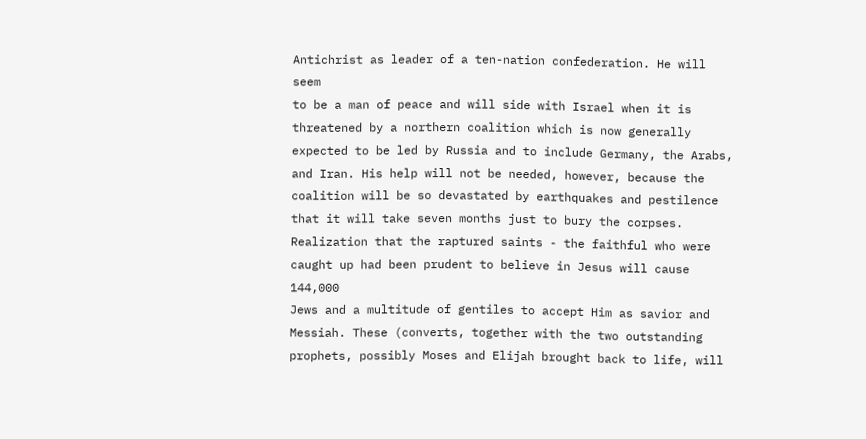Antichrist as leader of a ten-nation confederation. He will seem
to be a man of peace and will side with Israel when it is
threatened by a northern coalition which is now generally
expected to be led by Russia and to include Germany, the Arabs,
and Iran. His help will not be needed, however, because the
coalition will be so devastated by earthquakes and pestilence
that it will take seven months just to bury the corpses.
Realization that the raptured saints - the faithful who were
caught up had been prudent to believe in Jesus will cause 144,000
Jews and a multitude of gentiles to accept Him as savior and
Messiah. These (converts, together with the two outstanding
prophets, possibly Moses and Elijah brought back to life, will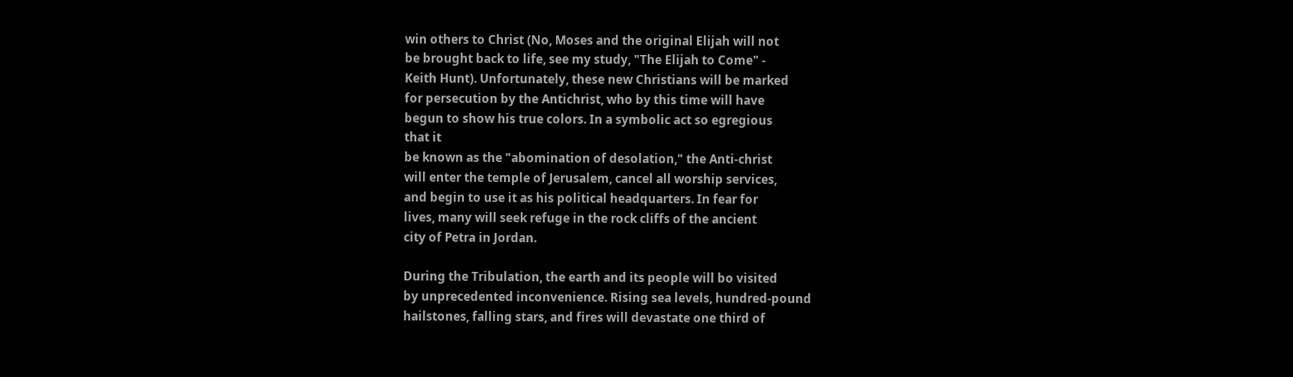win others to Christ (No, Moses and the original Elijah will not
be brought back to life, see my study, "The Elijah to Come" -
Keith Hunt). Unfortunately, these new Christians will be marked
for persecution by the Antichrist, who by this time will have
begun to show his true colors. In a symbolic act so egregious
that it
be known as the "abomination of desolation," the Anti-christ
will enter the temple of Jerusalem, cancel all worship services,
and begin to use it as his political headquarters. In fear for
lives, many will seek refuge in the rock cliffs of the ancient
city of Petra in Jordan.

During the Tribulation, the earth and its people will bo visited
by unprecedented inconvenience. Rising sea levels, hundred-pound
hailstones, falling stars, and fires will devastate one third of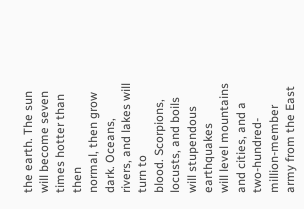the earth. The sun will become seven times hotter than then
normal, then grow dark. Oceans, rivers, and lakes will turn to
blood. Scorpions, locusts, and boils will stupendous earthquakes
will level mountains and cities, and a two-hundred-million-member
army from the East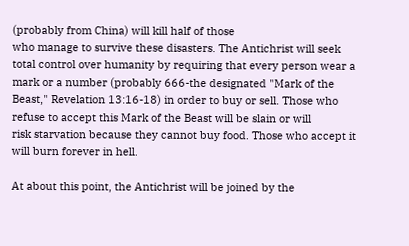(probably from China) will kill half of those
who manage to survive these disasters. The Antichrist will seek
total control over humanity by requiring that every person wear a
mark or a number (probably 666-the designated "Mark of the
Beast," Revelation 13:16-18) in order to buy or sell. Those who
refuse to accept this Mark of the Beast will be slain or will
risk starvation because they cannot buy food. Those who accept it
will burn forever in hell.

At about this point, the Antichrist will be joined by the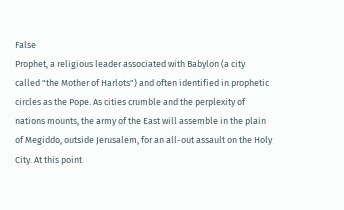False
Prophet, a religious leader associated with Babylon (a city
called "the Mother of Harlots") and often identified in prophetic
circles as the Pope. As cities crumble and the perplexity of
nations mounts, the army of the East will assemble in the plain
of Megiddo, outside Jerusalem, for an all-out assault on the Holy
City. At this point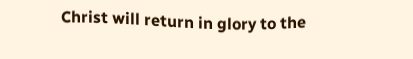Christ will return in glory to the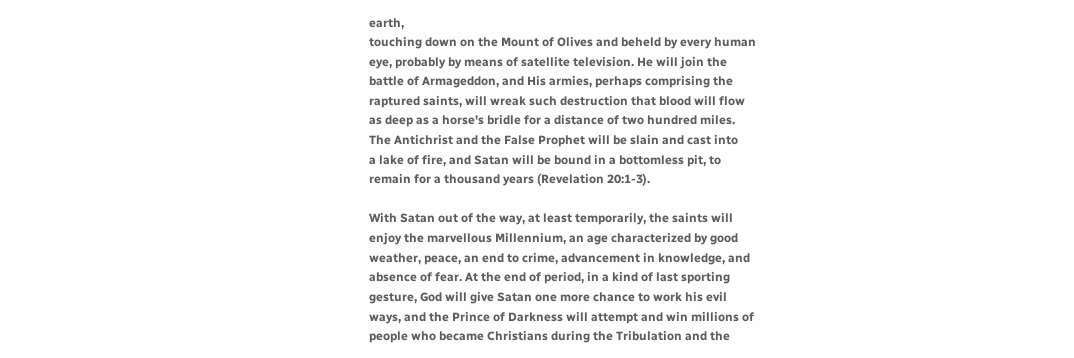earth,
touching down on the Mount of Olives and beheld by every human
eye, probably by means of satellite television. He will join the
battle of Armageddon, and His armies, perhaps comprising the
raptured saints, will wreak such destruction that blood will flow
as deep as a horse's bridle for a distance of two hundred miles.
The Antichrist and the False Prophet will be slain and cast into
a lake of fire, and Satan will be bound in a bottomless pit, to
remain for a thousand years (Revelation 20:1-3).

With Satan out of the way, at least temporarily, the saints will
enjoy the marvellous Millennium, an age characterized by good
weather, peace, an end to crime, advancement in knowledge, and
absence of fear. At the end of period, in a kind of last sporting
gesture, God will give Satan one more chance to work his evil
ways, and the Prince of Darkness will attempt and win millions of
people who became Christians during the Tribulation and the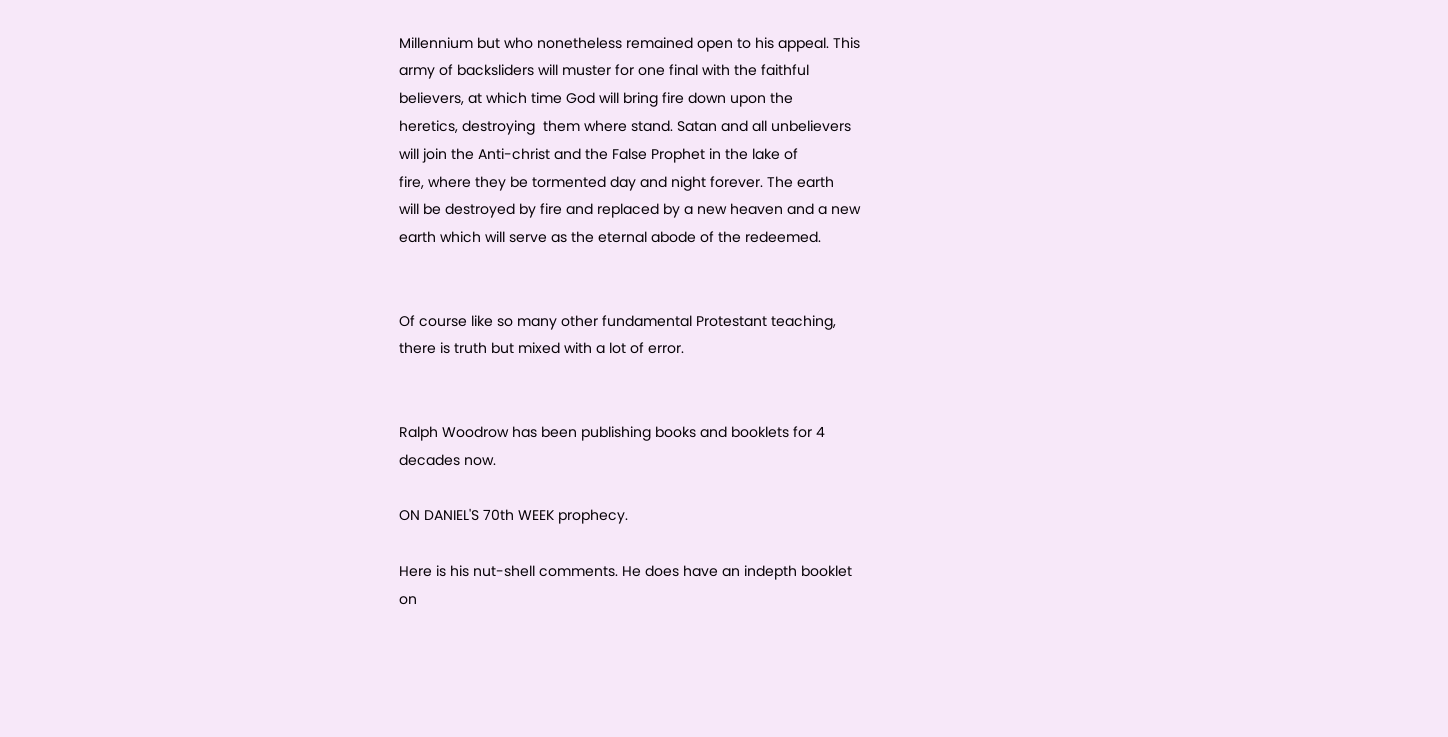Millennium but who nonetheless remained open to his appeal. This
army of backsliders will muster for one final with the faithful
believers, at which time God will bring fire down upon the
heretics, destroying  them where stand. Satan and all unbelievers
will join the Anti-christ and the False Prophet in the lake of
fire, where they be tormented day and night forever. The earth
will be destroyed by fire and replaced by a new heaven and a new
earth which will serve as the eternal abode of the redeemed.


Of course like so many other fundamental Protestant teaching,
there is truth but mixed with a lot of error.


Ralph Woodrow has been publishing books and booklets for 4
decades now.

ON DANIEL'S 70th WEEK prophecy.

Here is his nut-shell comments. He does have an indepth booklet
on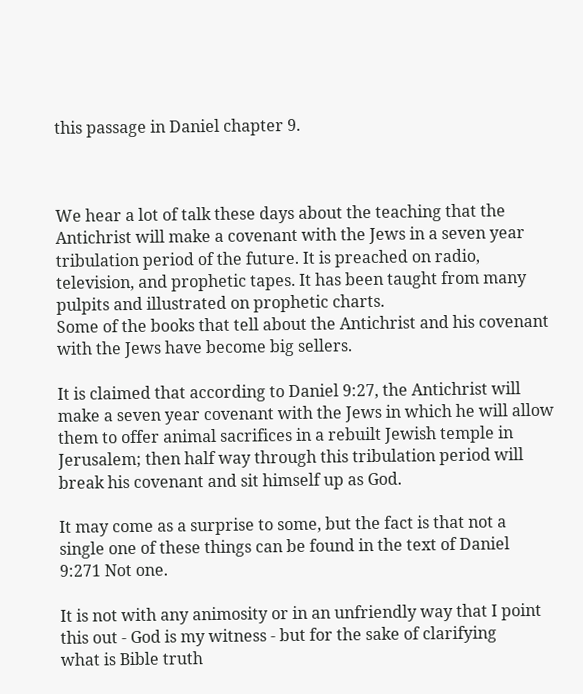this passage in Daniel chapter 9.



We hear a lot of talk these days about the teaching that the
Antichrist will make a covenant with the Jews in a seven year
tribulation period of the future. It is preached on radio,
television, and prophetic tapes. It has been taught from many
pulpits and illustrated on prophetic charts.
Some of the books that tell about the Antichrist and his covenant
with the Jews have become big sellers.

It is claimed that according to Daniel 9:27, the Antichrist will
make a seven year covenant with the Jews in which he will allow
them to offer animal sacrifices in a rebuilt Jewish temple in
Jerusalem; then half way through this tribulation period will
break his covenant and sit himself up as God.

It may come as a surprise to some, but the fact is that not a
single one of these things can be found in the text of Daniel
9:271 Not one.

It is not with any animosity or in an unfriendly way that I point
this out - God is my witness - but for the sake of clarifying
what is Bible truth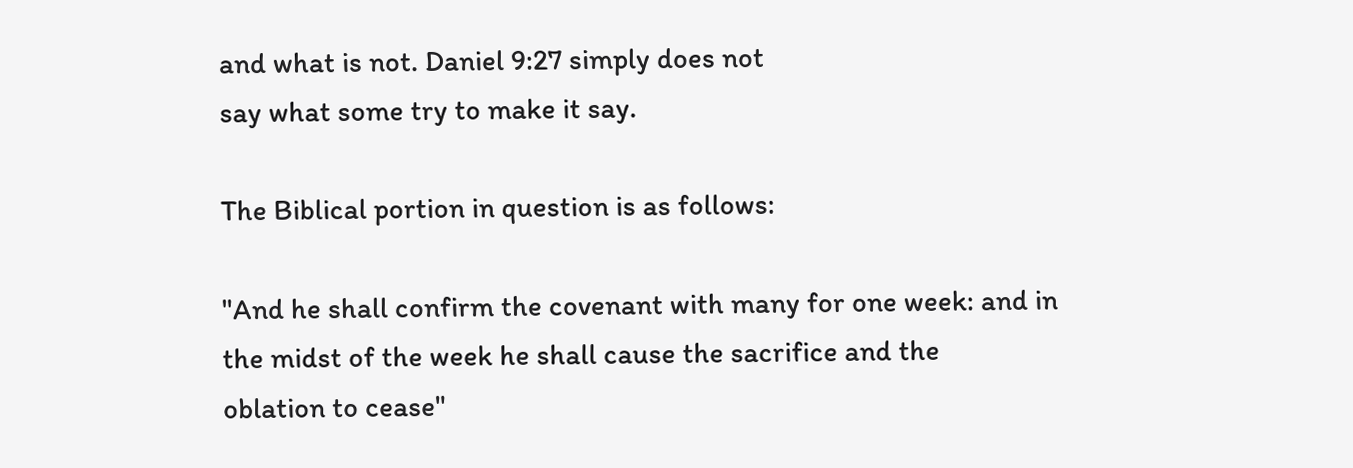and what is not. Daniel 9:27 simply does not
say what some try to make it say.

The Biblical portion in question is as follows:

"And he shall confirm the covenant with many for one week: and in
the midst of the week he shall cause the sacrifice and the
oblation to cease"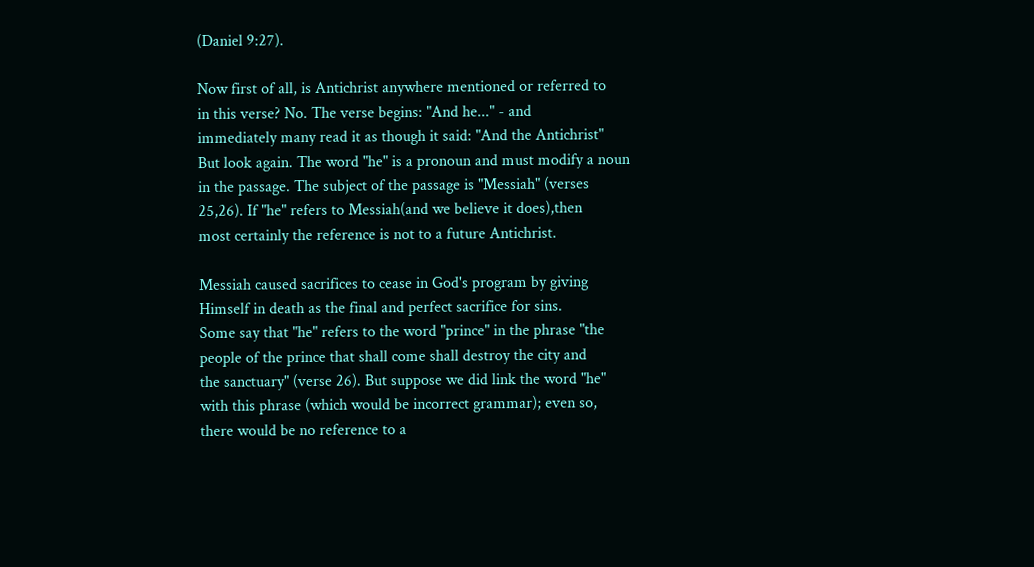(Daniel 9:27).

Now first of all, is Antichrist anywhere mentioned or referred to
in this verse? No. The verse begins: "And he..." - and
immediately many read it as though it said: "And the Antichrist"
But look again. The word "he" is a pronoun and must modify a noun
in the passage. The subject of the passage is "Messiah" (verses
25,26). If "he" refers to Messiah(and we believe it does),then
most certainly the reference is not to a future Antichrist.

Messiah caused sacrifices to cease in God's program by giving
Himself in death as the final and perfect sacrifice for sins.
Some say that "he" refers to the word "prince" in the phrase "the
people of the prince that shall come shall destroy the city and
the sanctuary" (verse 26). But suppose we did link the word "he"
with this phrase (which would be incorrect grammar); even so,
there would be no reference to a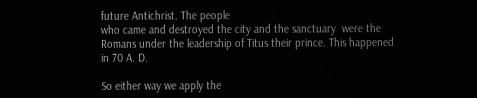future Antichrist. The people
who came and destroyed the city and the sanctuary  were the
Romans under the leadership of Titus their prince. This happened
in 70 A. D.

So either way we apply the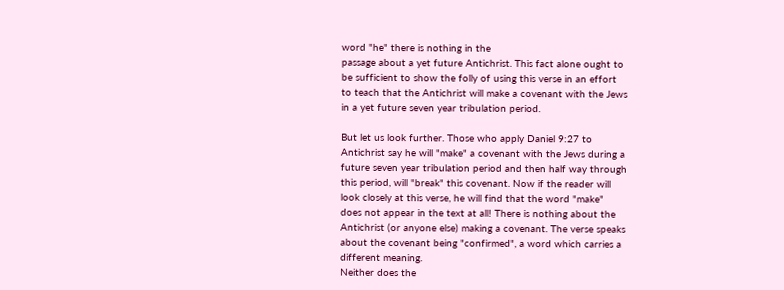word "he" there is nothing in the
passage about a yet future Antichrist. This fact alone ought to
be sufficient to show the folly of using this verse in an effort
to teach that the Antichrist will make a covenant with the Jews
in a yet future seven year tribulation period.

But let us look further. Those who apply Daniel 9:27 to
Antichrist say he will "make" a covenant with the Jews during a
future seven year tribulation period and then half way through
this period, will "break" this covenant. Now if the reader will
look closely at this verse, he will find that the word "make"
does not appear in the text at all! There is nothing about the
Antichrist (or anyone else) making a covenant. The verse speaks
about the covenant being "confirmed", a word which carries a
different meaning.
Neither does the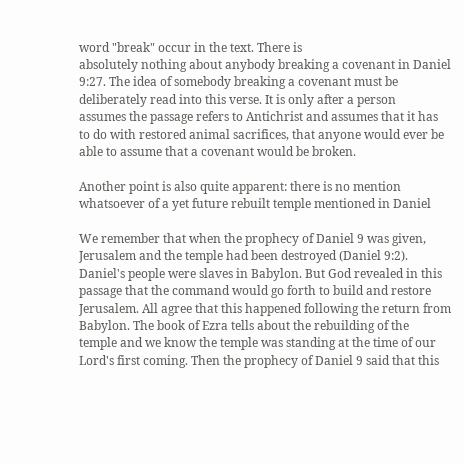word "break" occur in the text. There is
absolutely nothing about anybody breaking a covenant in Daniel
9:27. The idea of somebody breaking a covenant must be
deliberately read into this verse. It is only after a person
assumes the passage refers to Antichrist and assumes that it has
to do with restored animal sacrifices, that anyone would ever be
able to assume that a covenant would be broken.

Another point is also quite apparent: there is no mention
whatsoever of a yet future rebuilt temple mentioned in Daniel

We remember that when the prophecy of Daniel 9 was given,
Jerusalem and the temple had been destroyed (Daniel 9:2).
Daniel's people were slaves in Babylon. But God revealed in this
passage that the command would go forth to build and restore
Jerusalem. All agree that this happened following the return from
Babylon. The book of Ezra tells about the rebuilding of the
temple and we know the temple was standing at the time of our
Lord's first coming. Then the prophecy of Daniel 9 said that this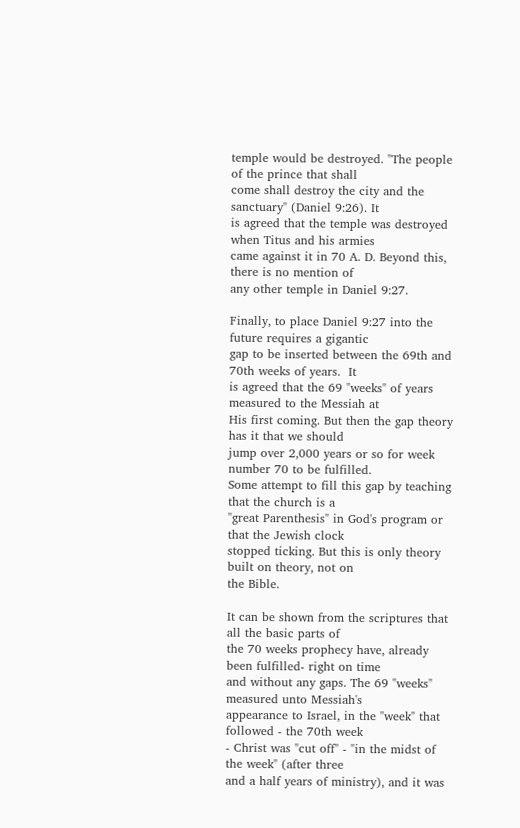temple would be destroyed. "The people of the prince that shall
come shall destroy the city and the sanctuary" (Daniel 9:26). It
is agreed that the temple was destroyed when Titus and his armies
came against it in 70 A. D. Beyond this, there is no mention of
any other temple in Daniel 9:27.

Finally, to place Daniel 9:27 into the future requires a gigantic
gap to be inserted between the 69th and 70th weeks of years.  It
is agreed that the 69 "weeks" of years measured to the Messiah at
His first coming. But then the gap theory has it that we should
jump over 2,000 years or so for week number 70 to be fulfilled.
Some attempt to fill this gap by teaching that the church is a
"great Parenthesis" in God's program or that the Jewish clock
stopped ticking. But this is only theory built on theory, not on
the Bible.

It can be shown from the scriptures that all the basic parts of
the 70 weeks prophecy have, already been fulfilled- right on time
and without any gaps. The 69 "weeks" measured unto Messiah's
appearance to Israel, in the "week" that followed - the 70th week
- Christ was "cut off" - "in the midst of the week" (after three
and a half years of ministry), and it was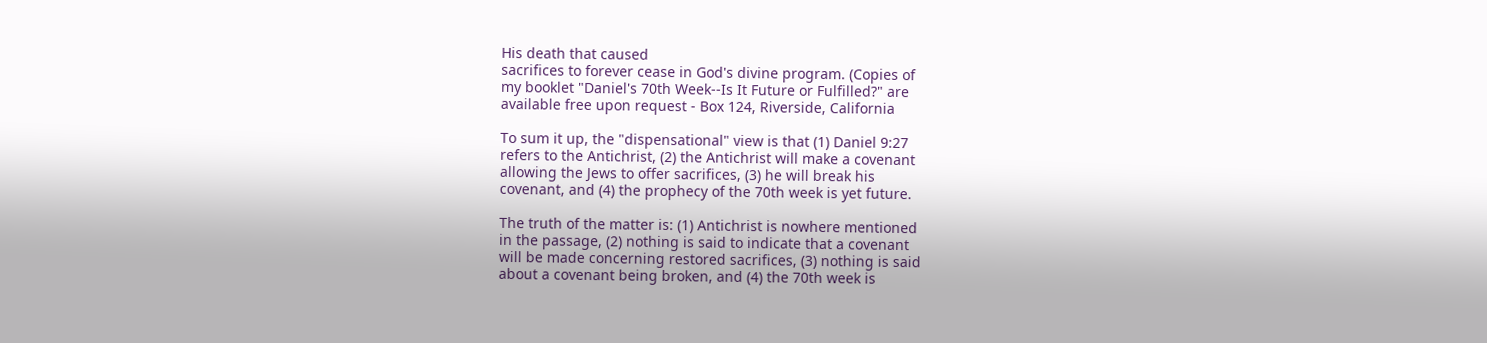His death that caused
sacrifices to forever cease in God's divine program. (Copies of
my booklet "Daniel's 70th Week--Is It Future or Fulfilled?" are
available free upon request - Box 124, Riverside, California

To sum it up, the "dispensational" view is that (1) Daniel 9:27
refers to the Antichrist, (2) the Antichrist will make a covenant
allowing the Jews to offer sacrifices, (3) he will break his
covenant, and (4) the prophecy of the 70th week is yet future.

The truth of the matter is: (1) Antichrist is nowhere mentioned
in the passage, (2) nothing is said to indicate that a covenant
will be made concerning restored sacrifices, (3) nothing is said
about a covenant being broken, and (4) the 70th week is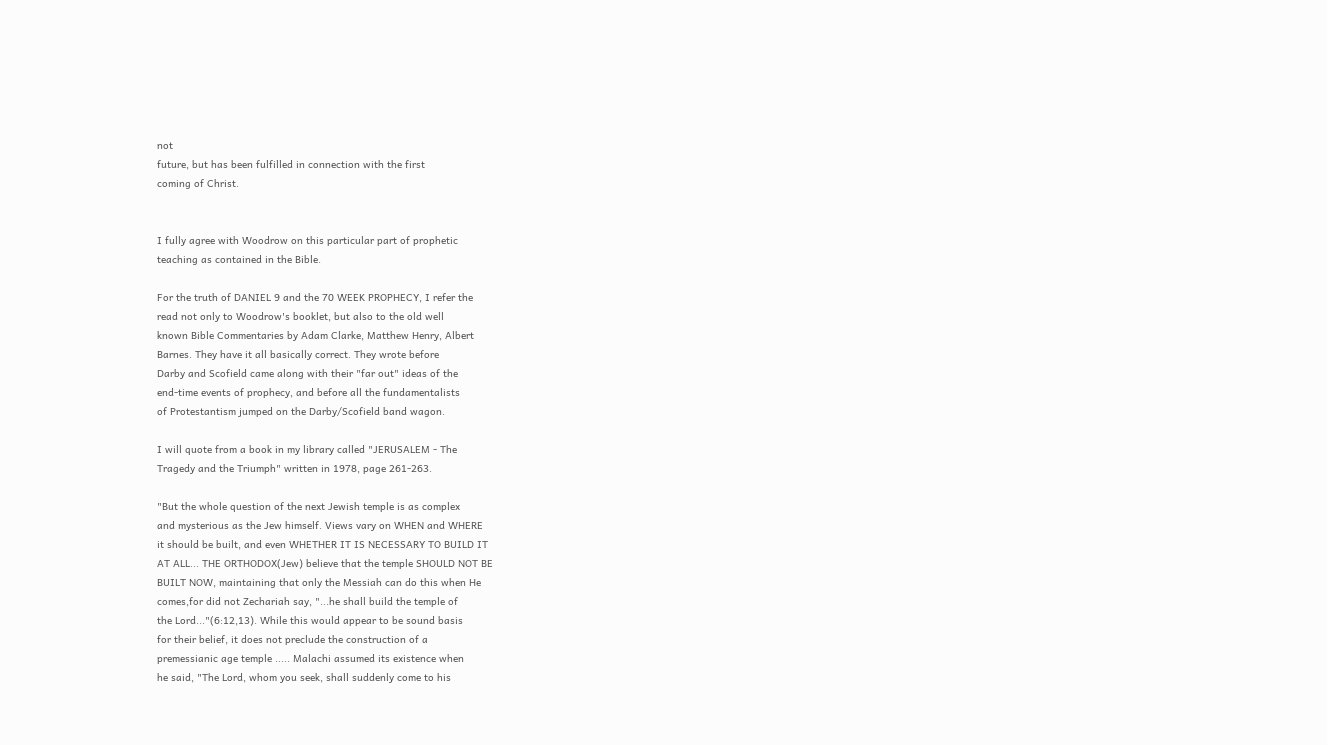not
future, but has been fulfilled in connection with the first
coming of Christ.


I fully agree with Woodrow on this particular part of prophetic
teaching as contained in the Bible.

For the truth of DANIEL 9 and the 70 WEEK PROPHECY, I refer the
read not only to Woodrow's booklet, but also to the old well
known Bible Commentaries by Adam Clarke, Matthew Henry, Albert
Barnes. They have it all basically correct. They wrote before
Darby and Scofield came along with their "far out" ideas of the
end-time events of prophecy, and before all the fundamentalists
of Protestantism jumped on the Darby/Scofield band wagon.

I will quote from a book in my library called "JERUSALEM - The
Tragedy and the Triumph" written in 1978, page 261-263.

"But the whole question of the next Jewish temple is as complex
and mysterious as the Jew himself. Views vary on WHEN and WHERE
it should be built, and even WHETHER IT IS NECESSARY TO BUILD IT
AT ALL... THE ORTHODOX(Jew) believe that the temple SHOULD NOT BE
BUILT NOW, maintaining that only the Messiah can do this when He
comes,for did not Zechariah say, "...he shall build the temple of
the Lord..."(6:12,13). While this would appear to be sound basis
for their belief, it does not preclude the construction of a
premessianic age temple ..... Malachi assumed its existence when
he said, "The Lord, whom you seek, shall suddenly come to his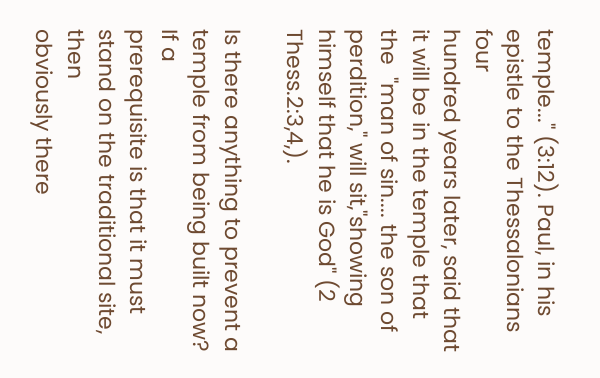temple..." (3:12). Paul, in his epistle to the Thessalonians four
hundred years later, said that it will be in the temple that
the  "man of sin.... the son of perdition," will sit,"showing
himself that he is God" (2 Thess.2:3,4,).

Is there anything to prevent a temple from being built now? If a
prerequisite is that it must stand on the traditional site, then
obviously there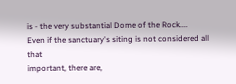is - the very substantial Dome of the Rock....
Even if the sanctuary's siting is not considered all that
important, there are,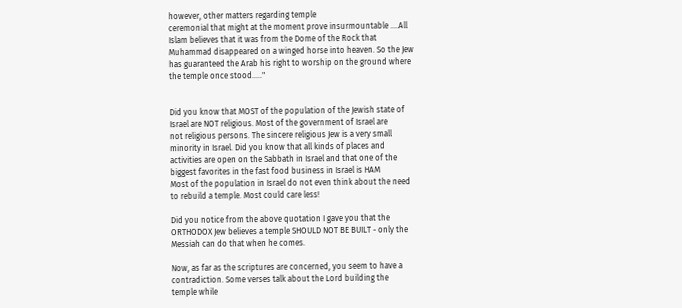however, other matters regarding temple
ceremonial that might at the moment prove insurmountable ....All
Islam believes that it was from the Dome of the Rock that
Muhammad disappeared on a winged horse into heaven. So the Jew
has guaranteed the Arab his right to worship on the ground where
the temple once stood....."


Did you know that MOST of the population of the Jewish state of
Israel are NOT religious. Most of the government of Israel are
not religious persons. The sincere religious Jew is a very small
minority in Israel. Did you know that all kinds of places and
activities are open on the Sabbath in Israel and that one of the
biggest favorites in the fast food business in Israel is HAM
Most of the population in Israel do not even think about the need
to rebuild a temple. Most could care less!

Did you notice from the above quotation I gave you that the
ORTHODOX Jew believes a temple SHOULD NOT BE BUILT - only the
Messiah can do that when he comes.

Now, as far as the scriptures are concerned, you seem to have a
contradiction. Some verses talk about the Lord building the
temple while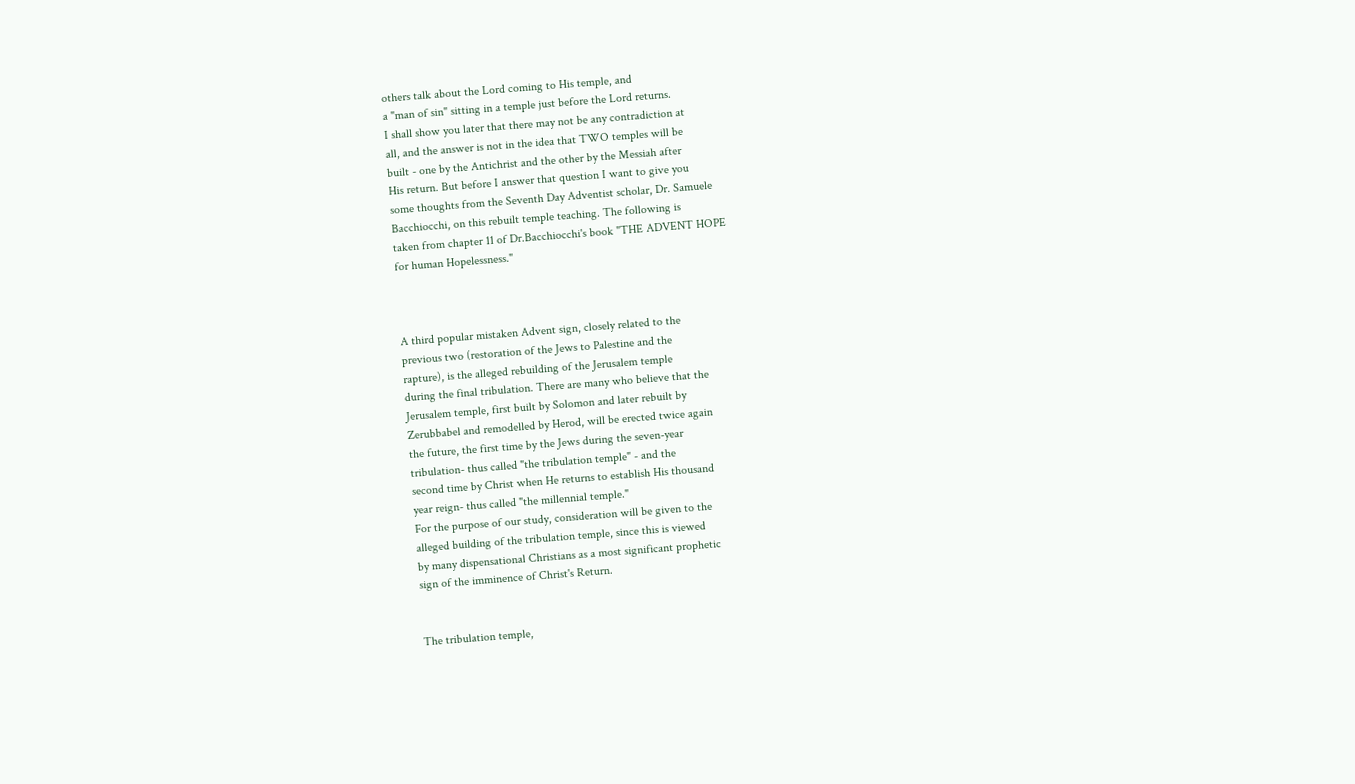others talk about the Lord coming to His temple, and
a "man of sin" sitting in a temple just before the Lord returns.
I shall show you later that there may not be any contradiction at
all, and the answer is not in the idea that TWO temples will be
built - one by the Antichrist and the other by the Messiah after
His return. But before I answer that question I want to give you
some thoughts from the Seventh Day Adventist scholar, Dr. Samuele
Bacchiocchi, on this rebuilt temple teaching. The following is
taken from chapter 11 of Dr.Bacchiocchi's book "THE ADVENT HOPE
for human Hopelessness."



A third popular mistaken Advent sign, closely related to the
previous two (restoration of the Jews to Palestine and the
rapture), is the alleged rebuilding of the Jerusalem temple
during the final tribulation. There are many who believe that the
Jerusalem temple, first built by Solomon and later rebuilt by
Zerubbabel and remodelled by Herod, will be erected twice again
the future, the first time by the Jews during the seven-year
tribulation- thus called "the tribulation temple" - and the
second time by Christ when He returns to establish His thousand
year reign- thus called "the millennial temple."
For the purpose of our study, consideration will be given to the
alleged building of the tribulation temple, since this is viewed
by many dispensational Christians as a most significant prophetic
sign of the imminence of Christ's Return.


The tribulation temple,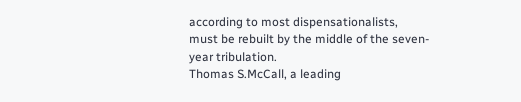according to most dispensationalists,
must be rebuilt by the middle of the seven-year tribulation.
Thomas S.McCall, a leading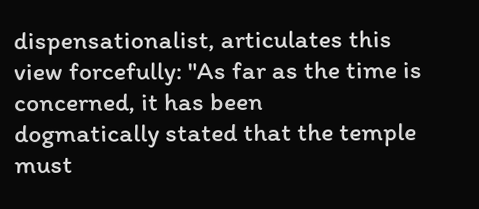dispensationalist, articulates this
view forcefully: "As far as the time is concerned, it has been
dogmatically stated that the temple must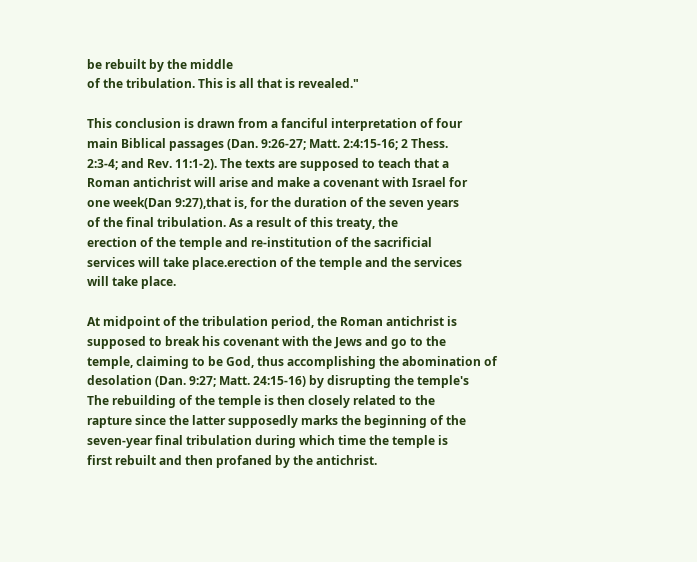be rebuilt by the middle
of the tribulation. This is all that is revealed."

This conclusion is drawn from a fanciful interpretation of four
main Biblical passages (Dan. 9:26-27; Matt. 2:4:15-16; 2 Thess.
2:3-4; and Rev. 11:1-2). The texts are supposed to teach that a
Roman antichrist will arise and make a covenant with Israel for
one week(Dan 9:27),that is, for the duration of the seven years
of the final tribulation. As a result of this treaty, the
erection of the temple and re-institution of the sacrificial
services will take place.erection of the temple and the services
will take place.

At midpoint of the tribulation period, the Roman antichrist is
supposed to break his covenant with the Jews and go to the
temple, claiming to be God, thus accomplishing the abomination of
desolation (Dan. 9:27; Matt. 24:15-16) by disrupting the temple's
The rebuilding of the temple is then closely related to the
rapture since the latter supposedly marks the beginning of the
seven-year final tribulation during which time the temple is
first rebuilt and then profaned by the antichrist.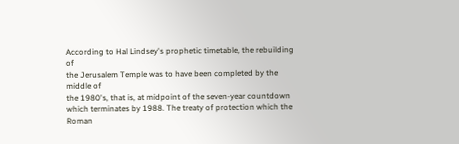According to Hal Lindsey's prophetic timetable, the rebuilding of
the Jerusalem Temple was to have been completed by the middle of
the 1980's, that is, at midpoint of the seven-year countdown
which terminates by 1988. The treaty of protection which the
Roman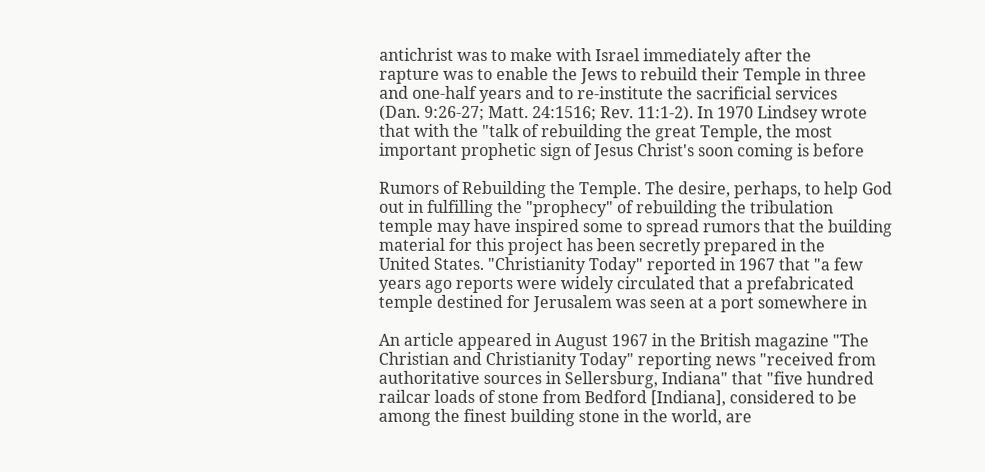antichrist was to make with Israel immediately after the
rapture was to enable the Jews to rebuild their Temple in three
and one-half years and to re-institute the sacrificial services
(Dan. 9:26-27; Matt. 24:1516; Rev. 11:1-2). In 1970 Lindsey wrote
that with the "talk of rebuilding the great Temple, the most
important prophetic sign of Jesus Christ's soon coming is before

Rumors of Rebuilding the Temple. The desire, perhaps, to help God
out in fulfilling the "prophecy" of rebuilding the tribulation
temple may have inspired some to spread rumors that the building
material for this project has been secretly prepared in the
United States. "Christianity Today" reported in 1967 that "a few
years ago reports were widely circulated that a prefabricated
temple destined for Jerusalem was seen at a port somewhere in

An article appeared in August 1967 in the British magazine "The
Christian and Christianity Today" reporting news "received from
authoritative sources in Sellersburg, Indiana" that "five hundred
railcar loads of stone from Bedford [Indiana], considered to be
among the finest building stone in the world, are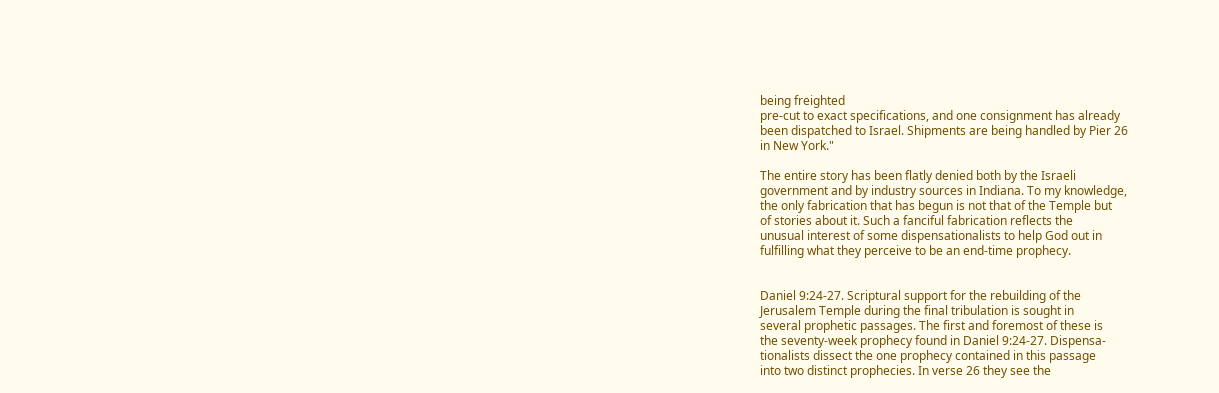being freighted
pre-cut to exact specifications, and one consignment has already
been dispatched to Israel. Shipments are being handled by Pier 26
in New York."

The entire story has been flatly denied both by the Israeli
government and by industry sources in Indiana. To my knowledge,
the only fabrication that has begun is not that of the Temple but
of stories about it. Such a fanciful fabrication reflects the
unusual interest of some dispensationalists to help God out in
fulfilling what they perceive to be an end-time prophecy.


Daniel 9:24-27. Scriptural support for the rebuilding of the
Jerusalem Temple during the final tribulation is sought in
several prophetic passages. The first and foremost of these is
the seventy-week prophecy found in Daniel 9:24-27. Dispensa-
tionalists dissect the one prophecy contained in this passage
into two distinct prophecies. In verse 26 they see the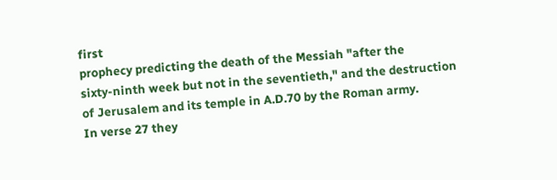first
prophecy predicting the death of the Messiah "after the
sixty-ninth week but not in the seventieth," and the destruction
of Jerusalem and its temple in A.D.70 by the Roman army.
In verse 27 they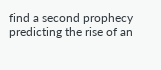find a second prophecy predicting the rise of an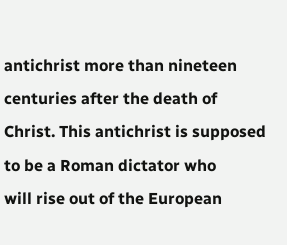antichrist more than nineteen centuries after the death of
Christ. This antichrist is supposed to be a Roman dictator who
will rise out of the European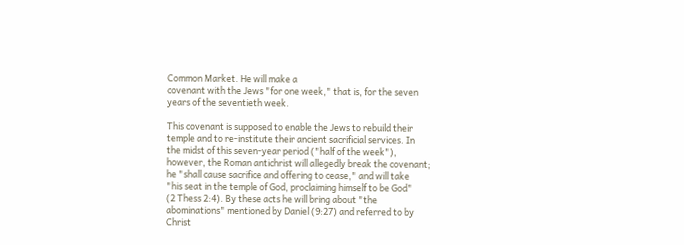Common Market. He will make a
covenant with the Jews "for one week," that is, for the seven
years of the seventieth week.

This covenant is supposed to enable the Jews to rebuild their
temple and to re-institute their ancient sacrificial services. In
the midst of this seven-year period ("half of the week"),
however, the Roman antichrist will allegedly break the covenant;
he "shall cause sacrifice and offering to cease," and will take
"his seat in the temple of God, proclaiming himself to be God"
(2 Thess 2:4). By these acts he will bring about "the
abominations" mentioned by Daniel (9:27) and referred to by
Christ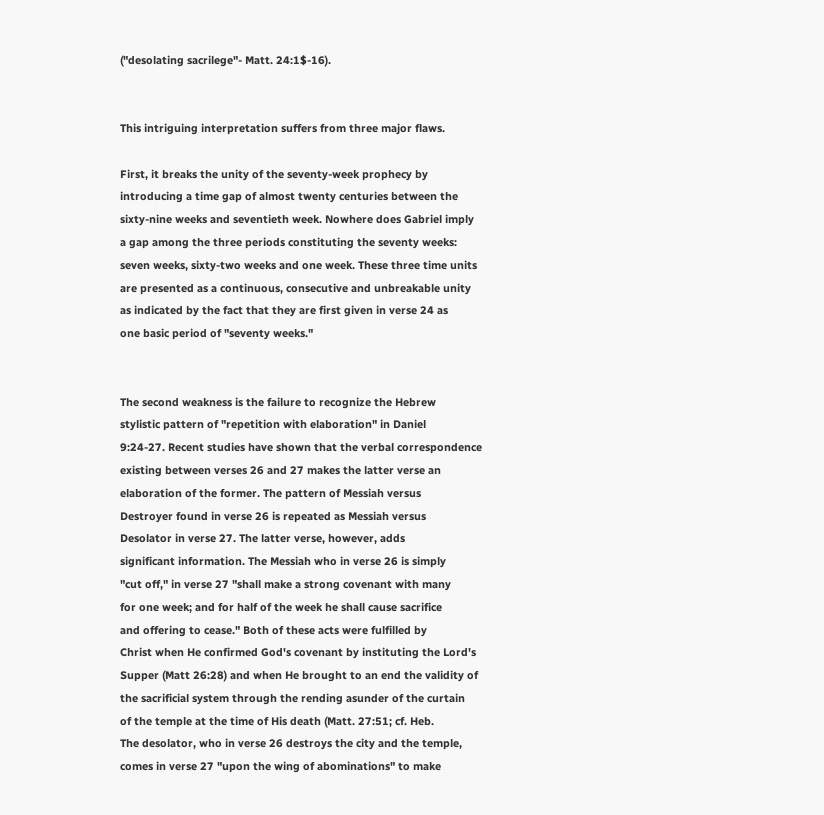("desolating sacrilege"- Matt. 24:1$-16).


This intriguing interpretation suffers from three major flaws.

First, it breaks the unity of the seventy-week prophecy by
introducing a time gap of almost twenty centuries between the
sixty-nine weeks and seventieth week. Nowhere does Gabriel imply
a gap among the three periods constituting the seventy weeks:
seven weeks, sixty-two weeks and one week. These three time units
are presented as a continuous, consecutive and unbreakable unity
as indicated by the fact that they are first given in verse 24 as
one basic period of "seventy weeks."


The second weakness is the failure to recognize the Hebrew
stylistic pattern of "repetition with elaboration" in Daniel
9:24-27. Recent studies have shown that the verbal correspondence
existing between verses 26 and 27 makes the latter verse an
elaboration of the former. The pattern of Messiah versus
Destroyer found in verse 26 is repeated as Messiah versus
Desolator in verse 27. The latter verse, however, adds
significant information. The Messiah who in verse 26 is simply
"cut off," in verse 27 "shall make a strong covenant with many
for one week; and for half of the week he shall cause sacrifice
and offering to cease." Both of these acts were fulfilled by
Christ when He confirmed God's covenant by instituting the Lord's
Supper (Matt 26:28) and when He brought to an end the validity of
the sacrificial system through the rending asunder of the curtain
of the temple at the time of His death (Matt. 27:51; cf. Heb.
The desolator, who in verse 26 destroys the city and the temple,
comes in verse 27 "upon the wing of abominations" to make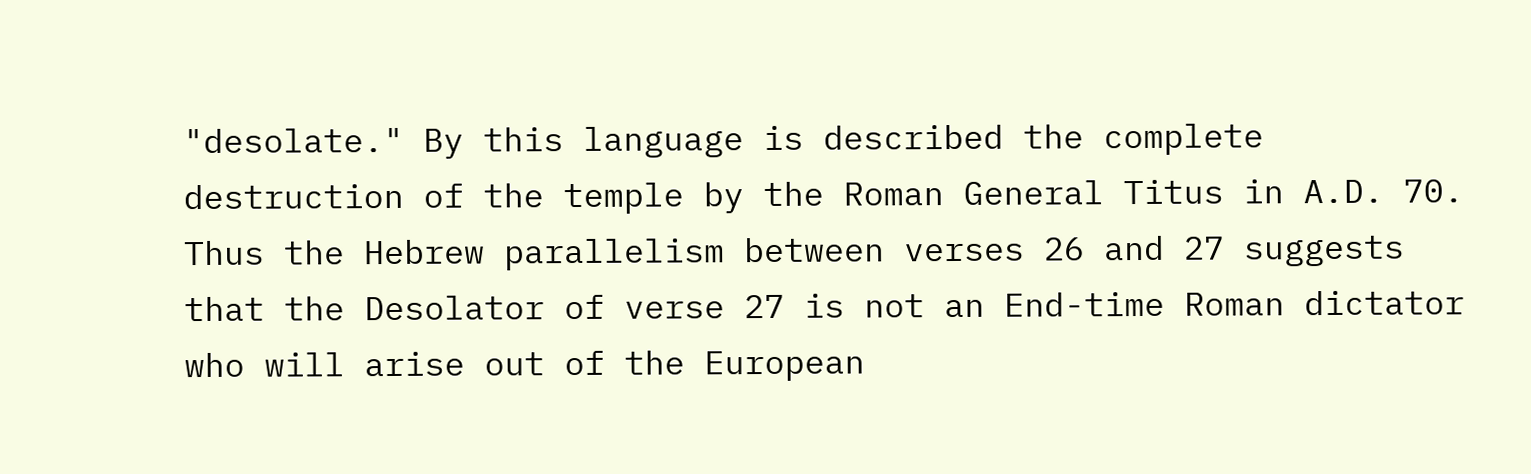"desolate." By this language is described the complete
destruction of the temple by the Roman General Titus in A.D. 70.
Thus the Hebrew parallelism between verses 26 and 27 suggests
that the Desolator of verse 27 is not an End-time Roman dictator
who will arise out of the European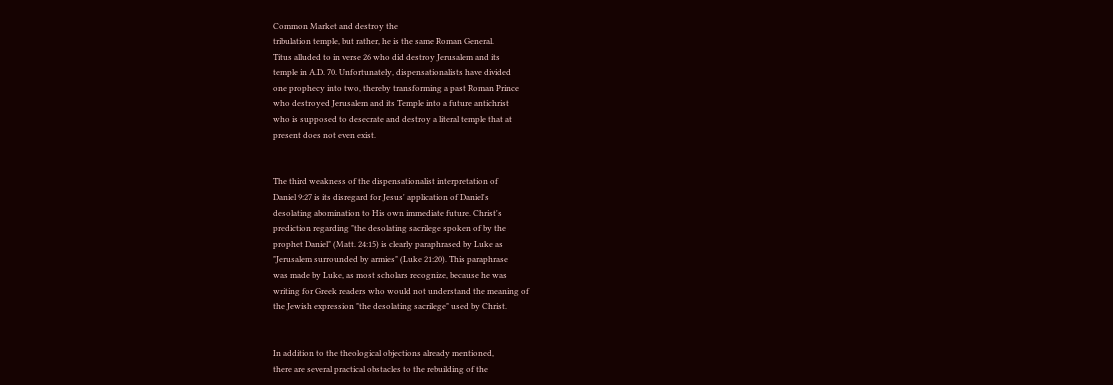Common Market and destroy the
tribulation temple, but rather, he is the same Roman General.
Titus alluded to in verse 26 who did destroy Jerusalem and its
temple in A.D. 70. Unfortunately, dispensationalists have divided
one prophecy into two, thereby transforming a past Roman Prince
who destroyed Jerusalem and its Temple into a future antichrist
who is supposed to desecrate and destroy a literal temple that at
present does not even exist.


The third weakness of the dispensationalist interpretation of
Daniel 9:27 is its disregard for Jesus' application of Daniel's
desolating abomination to His own immediate future. Christ's
prediction regarding "the desolating sacrilege spoken of by the
prophet Daniel" (Matt. 24:15) is clearly paraphrased by Luke as
"Jerusalem surrounded by armies" (Luke 21:20). This paraphrase
was made by Luke, as most scholars recognize, because he was
writing for Greek readers who would not understand the meaning of
the Jewish expression "the desolating sacrilege" used by Christ.


In addition to the theological objections already mentioned,
there are several practical obstacles to the rebuilding of the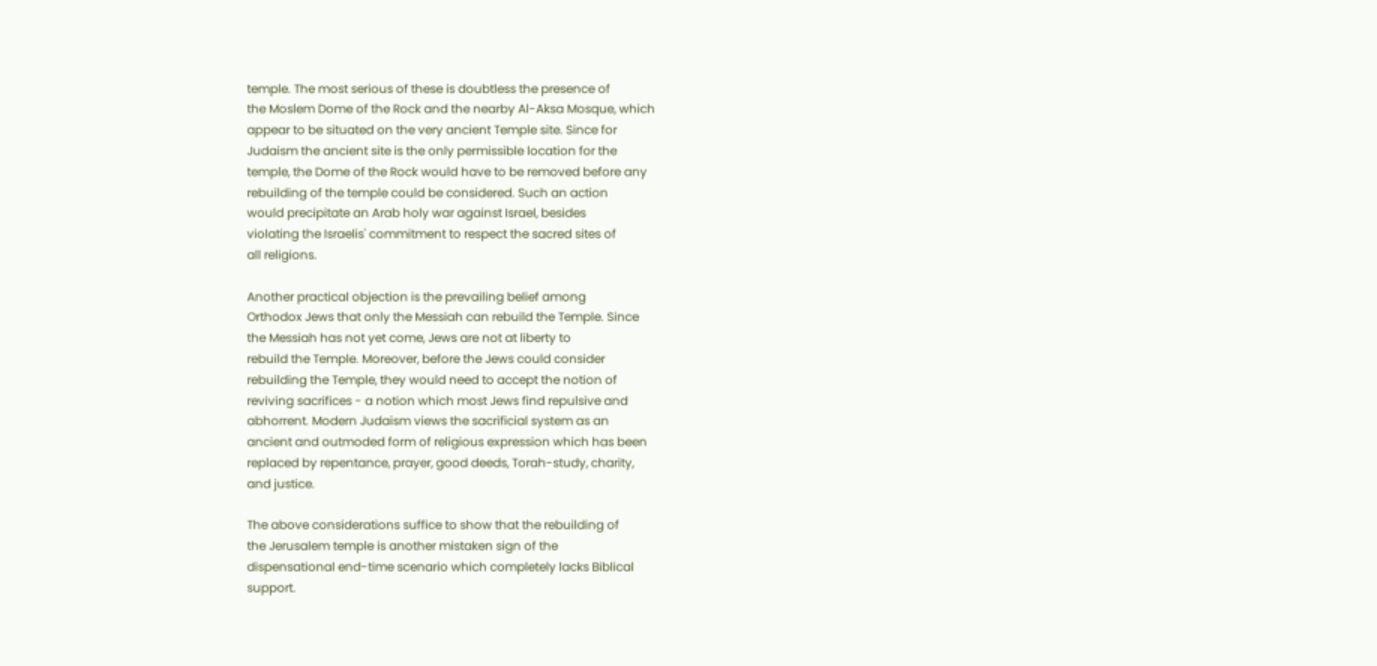temple. The most serious of these is doubtless the presence of
the Moslem Dome of the Rock and the nearby Al-Aksa Mosque, which
appear to be situated on the very ancient Temple site. Since for
Judaism the ancient site is the only permissible location for the
temple, the Dome of the Rock would have to be removed before any
rebuilding of the temple could be considered. Such an action
would precipitate an Arab holy war against Israel, besides
violating the Israelis' commitment to respect the sacred sites of
all religions.

Another practical objection is the prevailing belief among
Orthodox Jews that only the Messiah can rebuild the Temple. Since
the Messiah has not yet come, Jews are not at liberty to
rebuild the Temple. Moreover, before the Jews could consider
rebuilding the Temple, they would need to accept the notion of
reviving sacrifices - a notion which most Jews find repulsive and
abhorrent. Modern Judaism views the sacrificial system as an
ancient and outmoded form of religious expression which has been
replaced by repentance, prayer, good deeds, Torah-study, charity,
and justice.

The above considerations suffice to show that the rebuilding of
the Jerusalem temple is another mistaken sign of the
dispensational end-time scenario which completely lacks Biblical
support.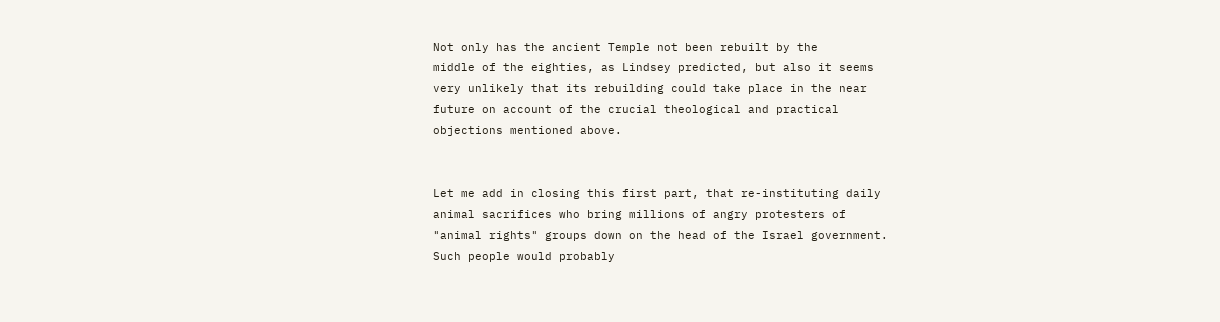Not only has the ancient Temple not been rebuilt by the
middle of the eighties, as Lindsey predicted, but also it seems
very unlikely that its rebuilding could take place in the near
future on account of the crucial theological and practical
objections mentioned above.


Let me add in closing this first part, that re-instituting daily
animal sacrifices who bring millions of angry protesters of
"animal rights" groups down on the head of the Israel government.
Such people would probably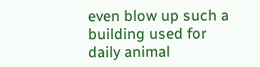even blow up such a building used for
daily animal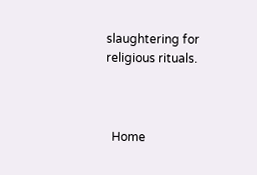slaughtering for religious rituals.



  Home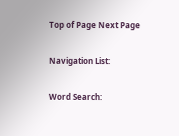Top of Page Next Page

Navigation List:

Word Search: